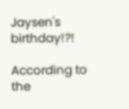Jaysen's birthday!?!

According to the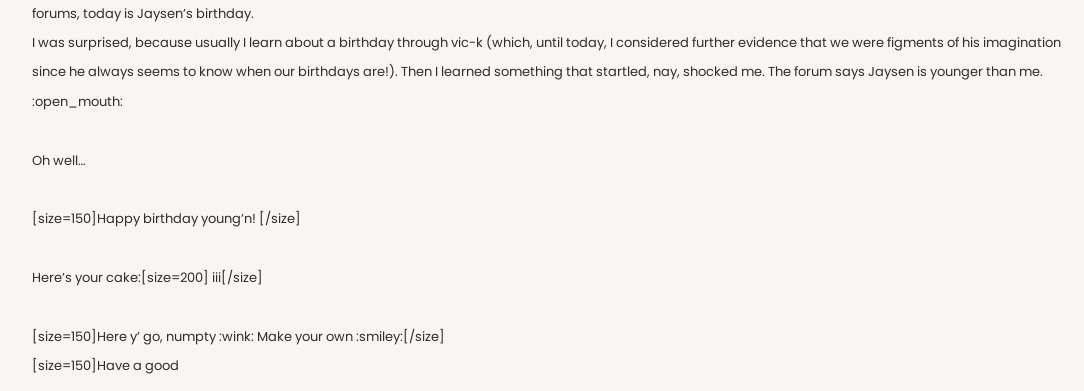forums, today is Jaysen’s birthday.
I was surprised, because usually I learn about a birthday through vic-k (which, until today, I considered further evidence that we were figments of his imagination since he always seems to know when our birthdays are!). Then I learned something that startled, nay, shocked me. The forum says Jaysen is younger than me. :open_mouth:

Oh well…

[size=150]Happy birthday young’n! [/size]

Here’s your cake:[size=200] iii[/size]

[size=150]Here y’ go, numpty :wink: Make your own :smiley:[/size]
[size=150]Have a good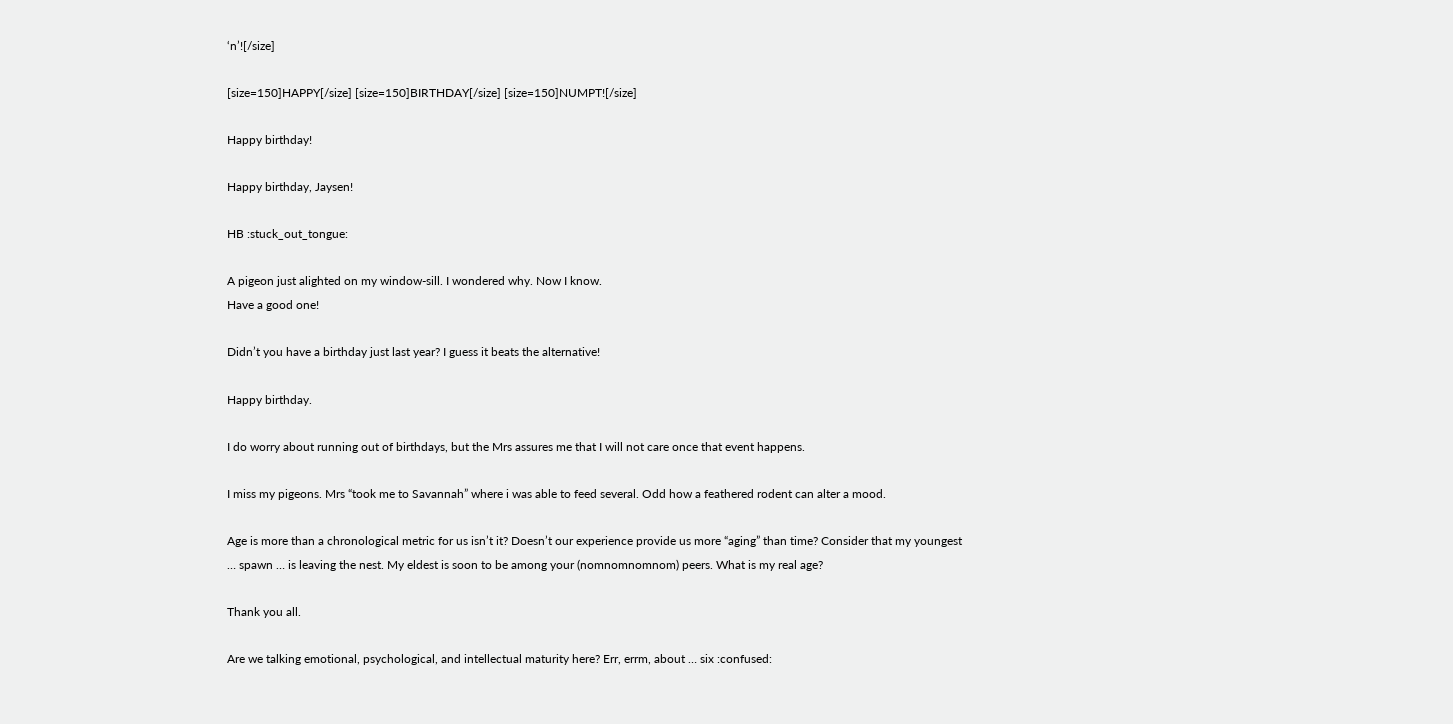‘n’![/size]

[size=150]HAPPY[/size] [size=150]BIRTHDAY[/size] [size=150]NUMPT![/size]

Happy birthday!

Happy birthday, Jaysen!

HB :stuck_out_tongue:

A pigeon just alighted on my window-sill. I wondered why. Now I know.
Have a good one!

Didn’t you have a birthday just last year? I guess it beats the alternative!

Happy birthday.

I do worry about running out of birthdays, but the Mrs assures me that I will not care once that event happens.

I miss my pigeons. Mrs “took me to Savannah” where i was able to feed several. Odd how a feathered rodent can alter a mood.

Age is more than a chronological metric for us isn’t it? Doesn’t our experience provide us more “aging” than time? Consider that my youngest … spawn … is leaving the nest. My eldest is soon to be among your (nomnomnomnom) peers. What is my real age?

Thank you all.

Are we talking emotional, psychological, and intellectual maturity here? Err, errm, about … six :confused: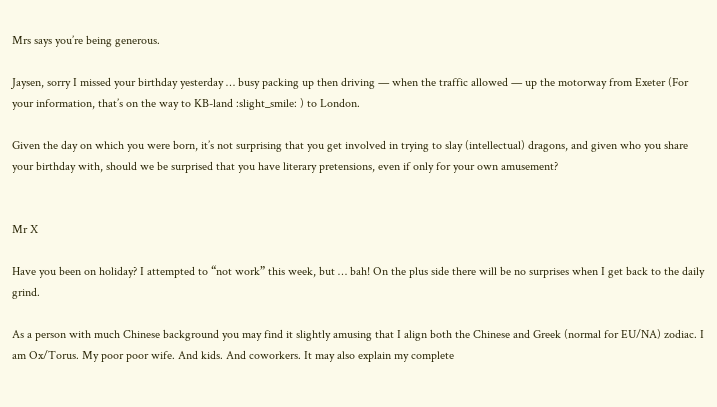Mrs says you’re being generous.

Jaysen, sorry I missed your birthday yesterday … busy packing up then driving — when the traffic allowed — up the motorway from Exeter (For your information, that’s on the way to KB-land :slight_smile: ) to London.

Given the day on which you were born, it’s not surprising that you get involved in trying to slay (intellectual) dragons, and given who you share your birthday with, should we be surprised that you have literary pretensions, even if only for your own amusement?


Mr X

Have you been on holiday? I attempted to “not work” this week, but … bah! On the plus side there will be no surprises when I get back to the daily grind.

As a person with much Chinese background you may find it slightly amusing that I align both the Chinese and Greek (normal for EU/NA) zodiac. I am Ox/Torus. My poor poor wife. And kids. And coworkers. It may also explain my complete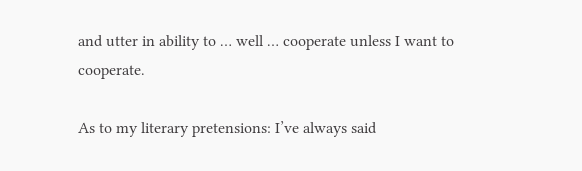and utter in ability to … well … cooperate unless I want to cooperate.

As to my literary pretensions: I’ve always said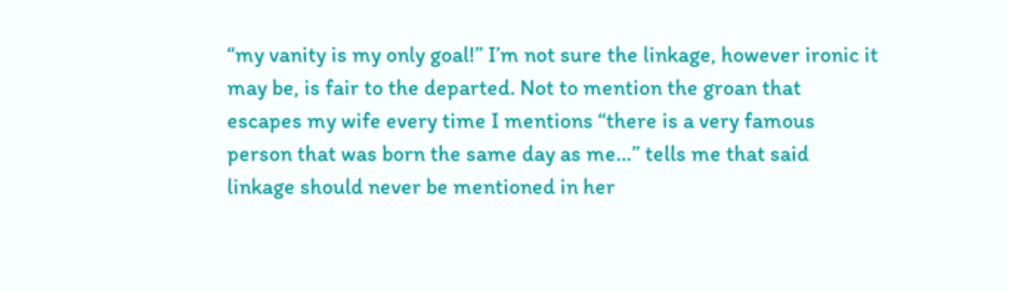“my vanity is my only goal!” I’m not sure the linkage, however ironic it may be, is fair to the departed. Not to mention the groan that escapes my wife every time I mentions “there is a very famous person that was born the same day as me…” tells me that said linkage should never be mentioned in her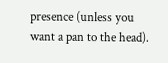presence (unless you want a pan to the head).